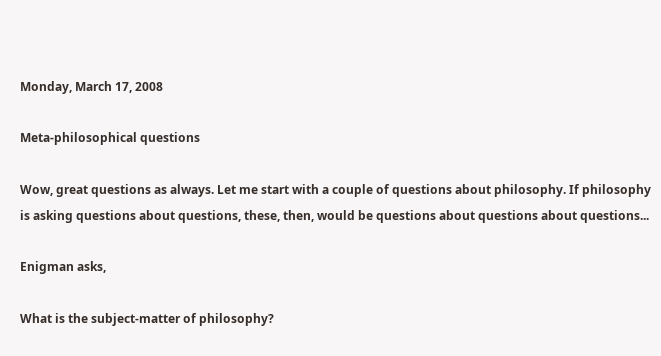Monday, March 17, 2008

Meta-philosophical questions

Wow, great questions as always. Let me start with a couple of questions about philosophy. If philosophy is asking questions about questions, these, then, would be questions about questions about questions...

Enigman asks,

What is the subject-matter of philosophy?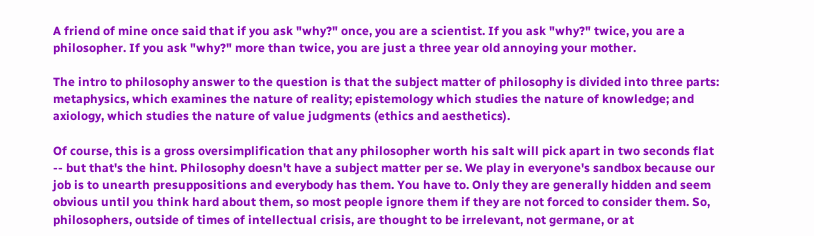A friend of mine once said that if you ask "why?" once, you are a scientist. If you ask "why?" twice, you are a philosopher. If you ask "why?" more than twice, you are just a three year old annoying your mother.

The intro to philosophy answer to the question is that the subject matter of philosophy is divided into three parts: metaphysics, which examines the nature of reality; epistemology which studies the nature of knowledge; and axiology, which studies the nature of value judgments (ethics and aesthetics).

Of course, this is a gross oversimplification that any philosopher worth his salt will pick apart in two seconds flat -- but that's the hint. Philosophy doesn't have a subject matter per se. We play in everyone's sandbox because our job is to unearth presuppositions and everybody has them. You have to. Only they are generally hidden and seem obvious until you think hard about them, so most people ignore them if they are not forced to consider them. So, philosophers, outside of times of intellectual crisis, are thought to be irrelevant, not germane, or at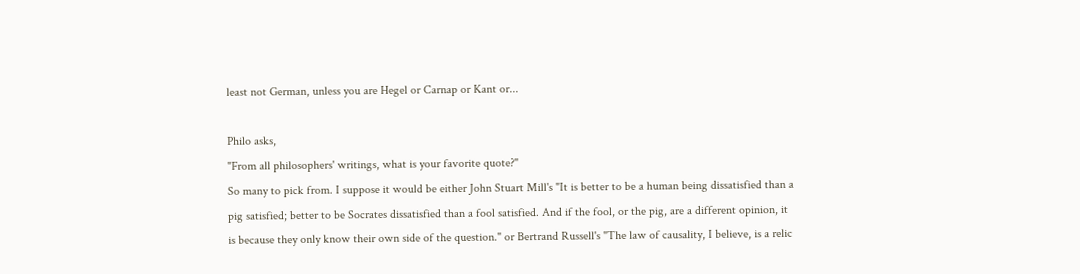least not German, unless you are Hegel or Carnap or Kant or...

Philo asks,
"From all philosophers' writings, what is your favorite quote?"
So many to pick from. I suppose it would be either John Stuart Mill's "It is better to be a human being dissatisfied than a pig satisfied; better to be Socrates dissatisfied than a fool satisfied. And if the fool, or the pig, are a different opinion, it is because they only know their own side of the question." or Bertrand Russell's "The law of causality, I believe, is a relic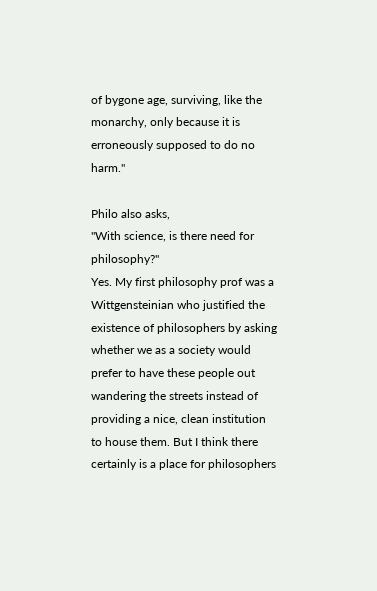of bygone age, surviving, like the monarchy, only because it is erroneously supposed to do no harm."

Philo also asks,
"With science, is there need for philosophy?"
Yes. My first philosophy prof was a Wittgensteinian who justified the existence of philosophers by asking whether we as a society would prefer to have these people out wandering the streets instead of providing a nice, clean institution to house them. But I think there certainly is a place for philosophers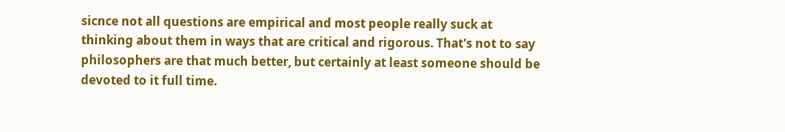sicnce not all questions are empirical and most people really suck at thinking about them in ways that are critical and rigorous. That's not to say philosophers are that much better, but certainly at least someone should be devoted to it full time.